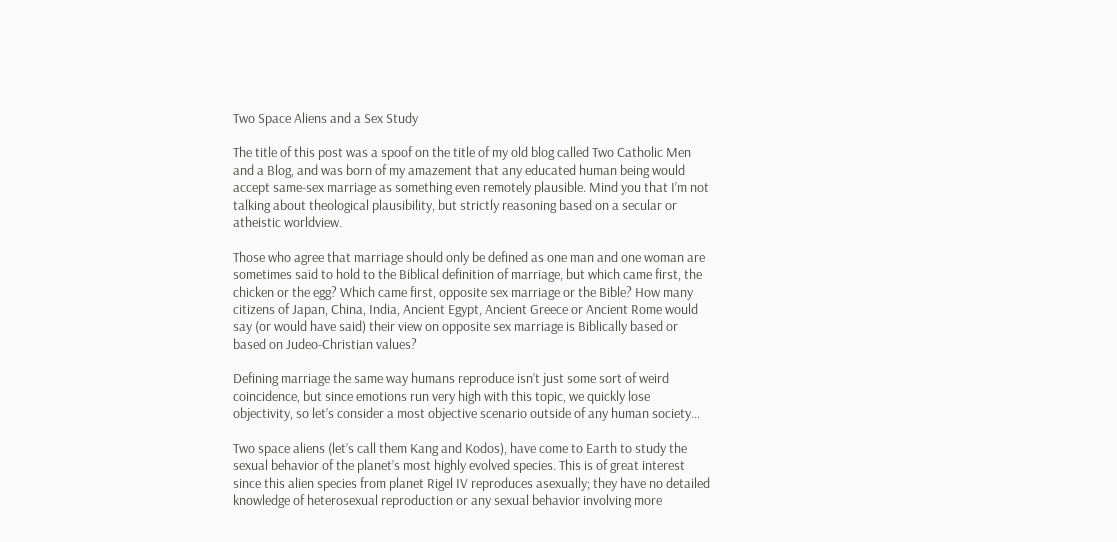Two Space Aliens and a Sex Study

The title of this post was a spoof on the title of my old blog called Two Catholic Men and a Blog, and was born of my amazement that any educated human being would accept same-sex marriage as something even remotely plausible. Mind you that I’m not talking about theological plausibility, but strictly reasoning based on a secular or atheistic worldview.

Those who agree that marriage should only be defined as one man and one woman are sometimes said to hold to the Biblical definition of marriage, but which came first, the chicken or the egg? Which came first, opposite sex marriage or the Bible? How many citizens of Japan, China, India, Ancient Egypt, Ancient Greece or Ancient Rome would say (or would have said) their view on opposite sex marriage is Biblically based or based on Judeo-Christian values?

Defining marriage the same way humans reproduce isn’t just some sort of weird coincidence, but since emotions run very high with this topic, we quickly lose objectivity, so let’s consider a most objective scenario outside of any human society…

Two space aliens (let’s call them Kang and Kodos), have come to Earth to study the sexual behavior of the planet’s most highly evolved species. This is of great interest since this alien species from planet Rigel IV reproduces asexually; they have no detailed knowledge of heterosexual reproduction or any sexual behavior involving more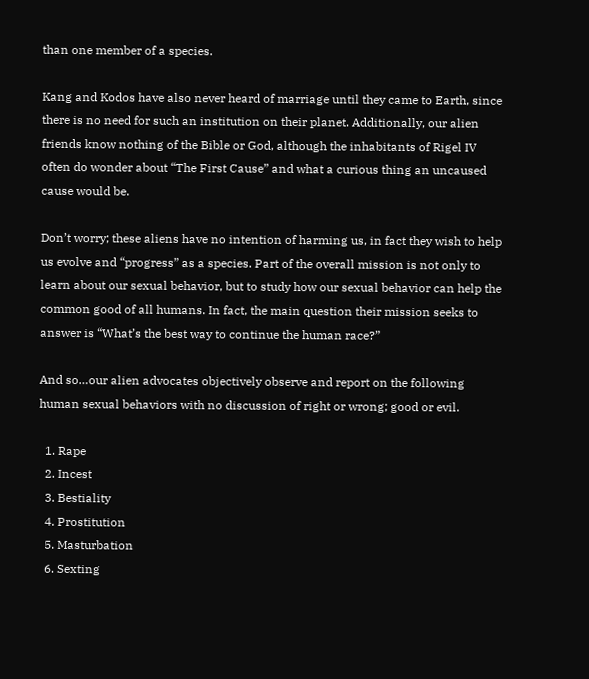than one member of a species.

Kang and Kodos have also never heard of marriage until they came to Earth, since there is no need for such an institution on their planet. Additionally, our alien friends know nothing of the Bible or God, although the inhabitants of Rigel IV often do wonder about “The First Cause” and what a curious thing an uncaused cause would be.

Don’t worry; these aliens have no intention of harming us, in fact they wish to help us evolve and “progress” as a species. Part of the overall mission is not only to learn about our sexual behavior, but to study how our sexual behavior can help the common good of all humans. In fact, the main question their mission seeks to answer is “What’s the best way to continue the human race?”

And so…our alien advocates objectively observe and report on the following human sexual behaviors with no discussion of right or wrong; good or evil.

  1. Rape
  2. Incest
  3. Bestiality
  4. Prostitution
  5. Masturbation
  6. Sexting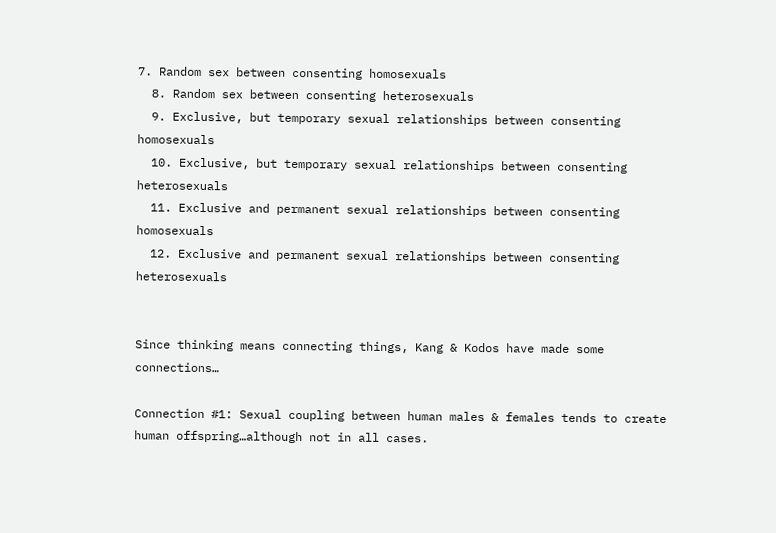7. Random sex between consenting homosexuals
  8. Random sex between consenting heterosexuals
  9. Exclusive, but temporary sexual relationships between consenting homosexuals
  10. Exclusive, but temporary sexual relationships between consenting heterosexuals
  11. Exclusive and permanent sexual relationships between consenting homosexuals
  12. Exclusive and permanent sexual relationships between consenting heterosexuals


Since thinking means connecting things, Kang & Kodos have made some connections…

Connection #1: Sexual coupling between human males & females tends to create human offspring…although not in all cases.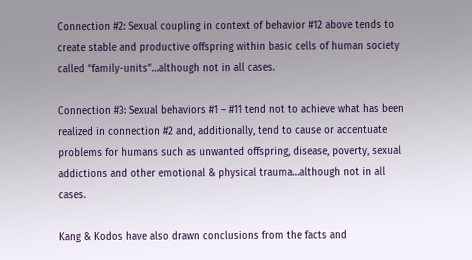Connection #2: Sexual coupling in context of behavior #12 above tends to create stable and productive offspring within basic cells of human society called “family-units”…although not in all cases.

Connection #3: Sexual behaviors #1 – #11 tend not to achieve what has been realized in connection #2 and, additionally, tend to cause or accentuate problems for humans such as unwanted offspring, disease, poverty, sexual addictions and other emotional & physical trauma…although not in all cases.

Kang & Kodos have also drawn conclusions from the facts and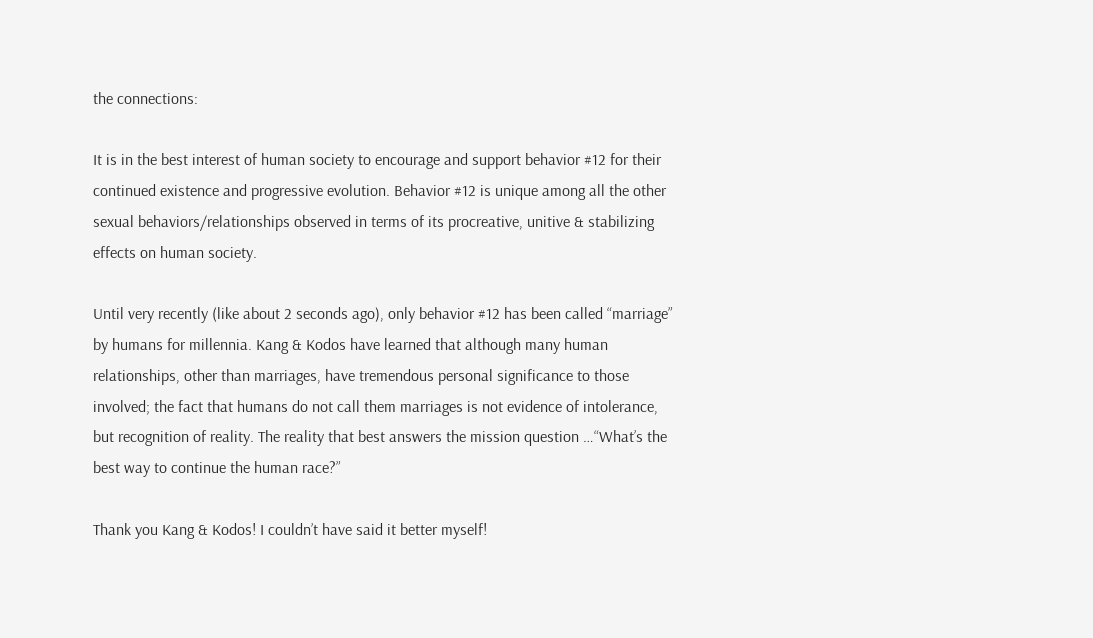the connections:

It is in the best interest of human society to encourage and support behavior #12 for their continued existence and progressive evolution. Behavior #12 is unique among all the other sexual behaviors/relationships observed in terms of its procreative, unitive & stabilizing effects on human society.

Until very recently (like about 2 seconds ago), only behavior #12 has been called “marriage” by humans for millennia. Kang & Kodos have learned that although many human relationships, other than marriages, have tremendous personal significance to those involved; the fact that humans do not call them marriages is not evidence of intolerance, but recognition of reality. The reality that best answers the mission question …“What’s the best way to continue the human race?”

Thank you Kang & Kodos! I couldn’t have said it better myself!